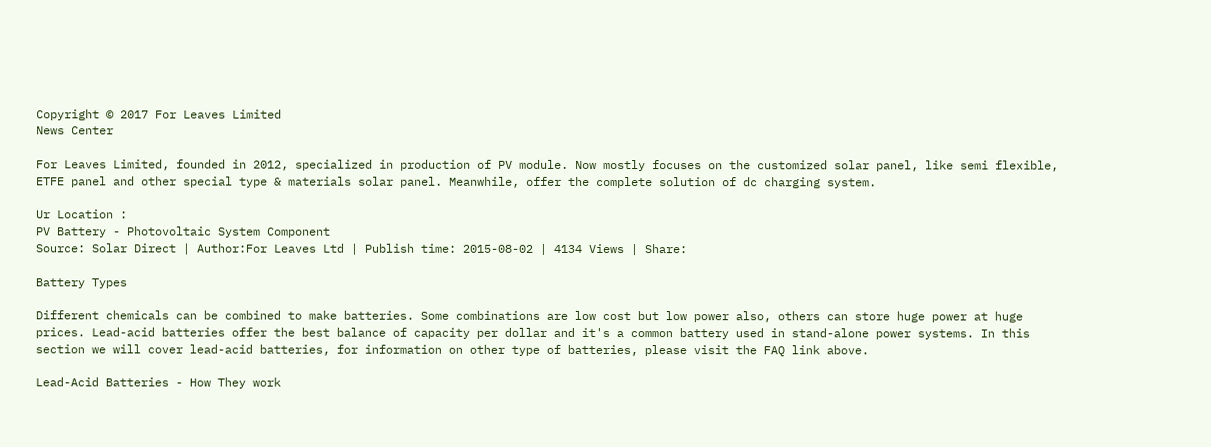Copyright © 2017 For Leaves Limited
News Center

For Leaves Limited, founded in 2012, specialized in production of PV module. Now mostly focuses on the customized solar panel, like semi flexible, ETFE panel and other special type & materials solar panel. Meanwhile, offer the complete solution of dc charging system.

Ur Location :
PV Battery - Photovoltaic System Component
Source: Solar Direct | Author:For Leaves Ltd | Publish time: 2015-08-02 | 4134 Views | Share:

Battery Types

Different chemicals can be combined to make batteries. Some combinations are low cost but low power also, others can store huge power at huge prices. Lead-acid batteries offer the best balance of capacity per dollar and it's a common battery used in stand-alone power systems. In this section we will cover lead-acid batteries, for information on other type of batteries, please visit the FAQ link above.

Lead-Acid Batteries - How They work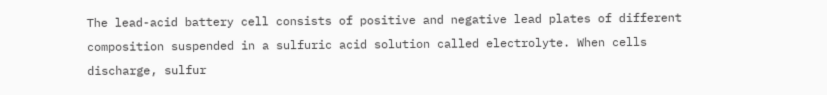The lead-acid battery cell consists of positive and negative lead plates of different composition suspended in a sulfuric acid solution called electrolyte. When cells discharge, sulfur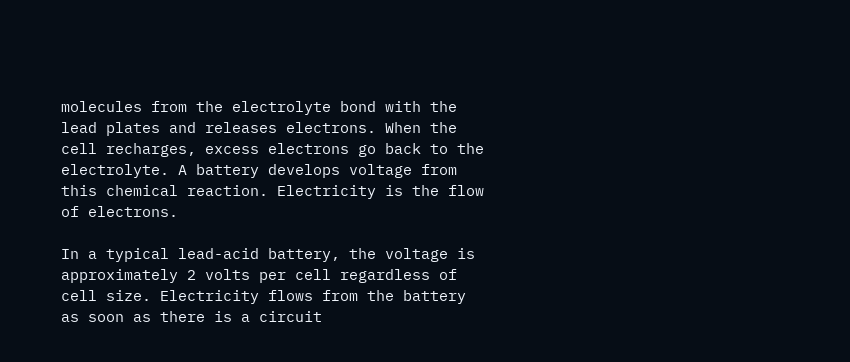molecules from the electrolyte bond with the lead plates and releases electrons. When the cell recharges, excess electrons go back to the electrolyte. A battery develops voltage from this chemical reaction. Electricity is the flow of electrons.

In a typical lead-acid battery, the voltage is approximately 2 volts per cell regardless of cell size. Electricity flows from the battery as soon as there is a circuit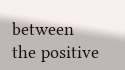between the positive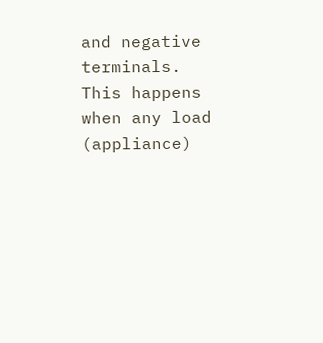and negative terminals. This happens when any load (appliance)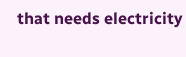that needs electricity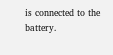is connected to the battery.